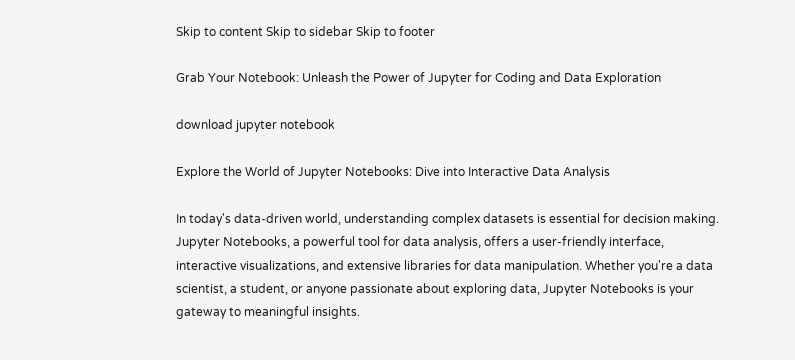Skip to content Skip to sidebar Skip to footer

Grab Your Notebook: Unleash the Power of Jupyter for Coding and Data Exploration

download jupyter notebook

Explore the World of Jupyter Notebooks: Dive into Interactive Data Analysis

In today's data-driven world, understanding complex datasets is essential for decision making. Jupyter Notebooks, a powerful tool for data analysis, offers a user-friendly interface, interactive visualizations, and extensive libraries for data manipulation. Whether you're a data scientist, a student, or anyone passionate about exploring data, Jupyter Notebooks is your gateway to meaningful insights.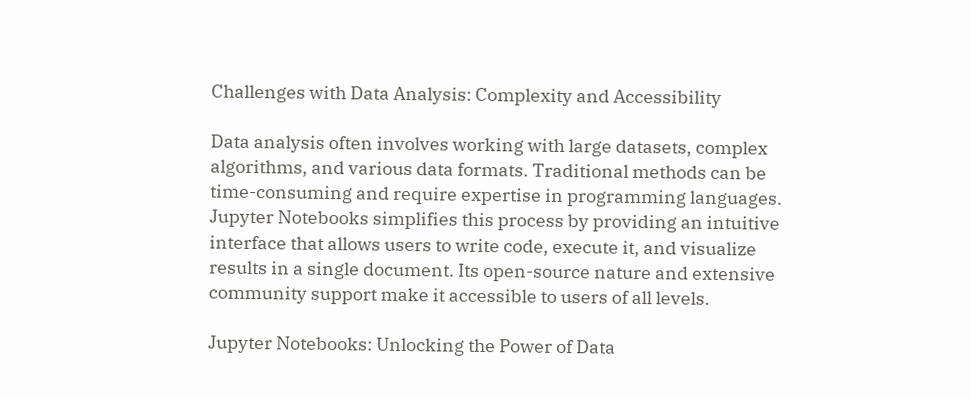Challenges with Data Analysis: Complexity and Accessibility

Data analysis often involves working with large datasets, complex algorithms, and various data formats. Traditional methods can be time-consuming and require expertise in programming languages. Jupyter Notebooks simplifies this process by providing an intuitive interface that allows users to write code, execute it, and visualize results in a single document. Its open-source nature and extensive community support make it accessible to users of all levels.

Jupyter Notebooks: Unlocking the Power of Data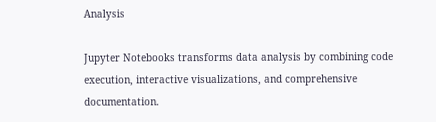Analysis

Jupyter Notebooks transforms data analysis by combining code execution, interactive visualizations, and comprehensive documentation.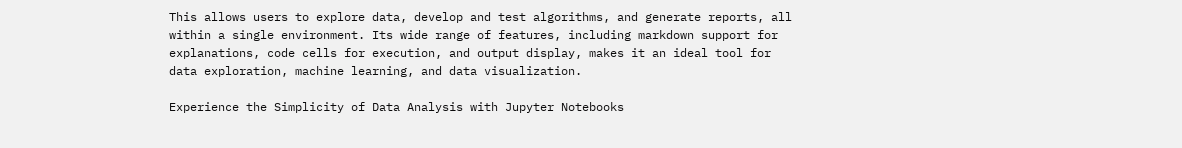This allows users to explore data, develop and test algorithms, and generate reports, all within a single environment. Its wide range of features, including markdown support for explanations, code cells for execution, and output display, makes it an ideal tool for data exploration, machine learning, and data visualization.

Experience the Simplicity of Data Analysis with Jupyter Notebooks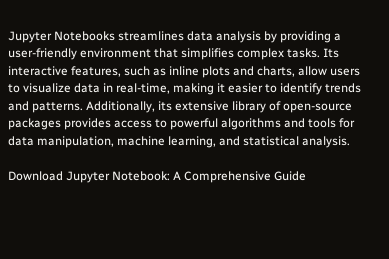Jupyter Notebooks streamlines data analysis by providing a user-friendly environment that simplifies complex tasks. Its interactive features, such as inline plots and charts, allow users to visualize data in real-time, making it easier to identify trends and patterns. Additionally, its extensive library of open-source packages provides access to powerful algorithms and tools for data manipulation, machine learning, and statistical analysis.

Download Jupyter Notebook: A Comprehensive Guide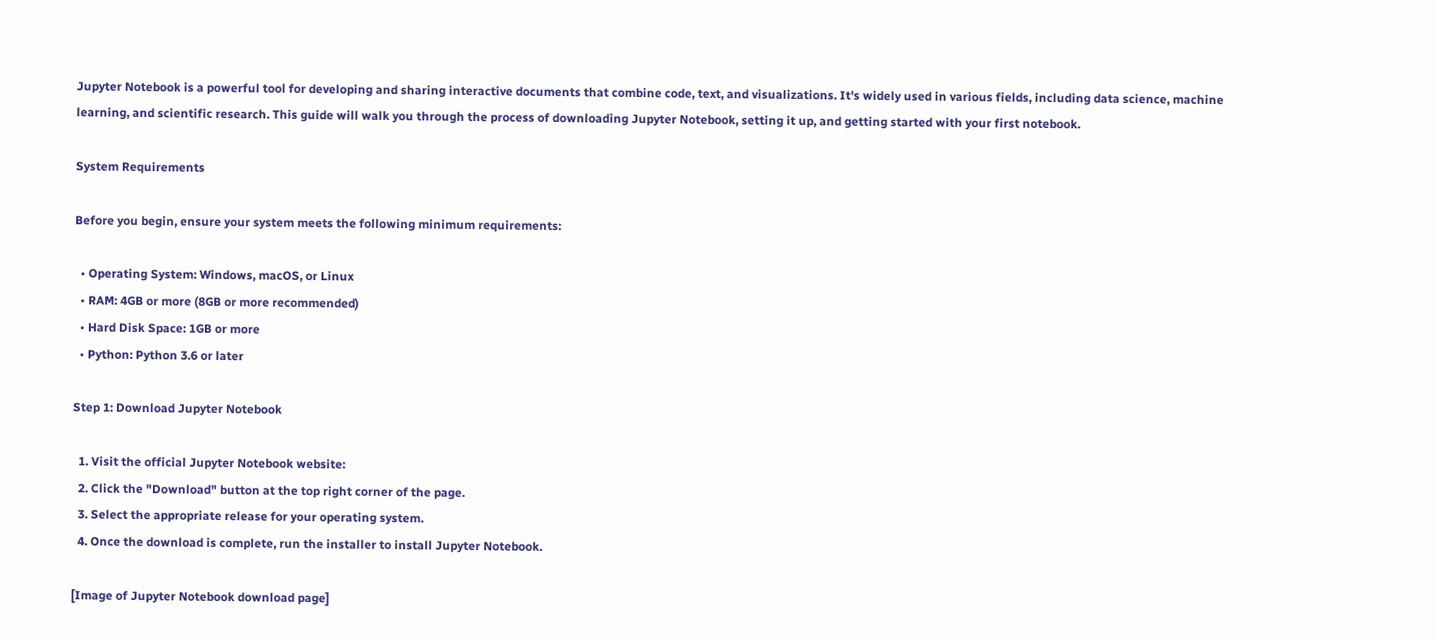Jupyter Notebook is a powerful tool for developing and sharing interactive documents that combine code, text, and visualizations. It's widely used in various fields, including data science, machine learning, and scientific research. This guide will walk you through the process of downloading Jupyter Notebook, setting it up, and getting started with your first notebook.

System Requirements

Before you begin, ensure your system meets the following minimum requirements:

  • Operating System: Windows, macOS, or Linux
  • RAM: 4GB or more (8GB or more recommended)
  • Hard Disk Space: 1GB or more
  • Python: Python 3.6 or later

Step 1: Download Jupyter Notebook

  1. Visit the official Jupyter Notebook website:
  2. Click the "Download" button at the top right corner of the page.
  3. Select the appropriate release for your operating system.
  4. Once the download is complete, run the installer to install Jupyter Notebook.

[Image of Jupyter Notebook download page]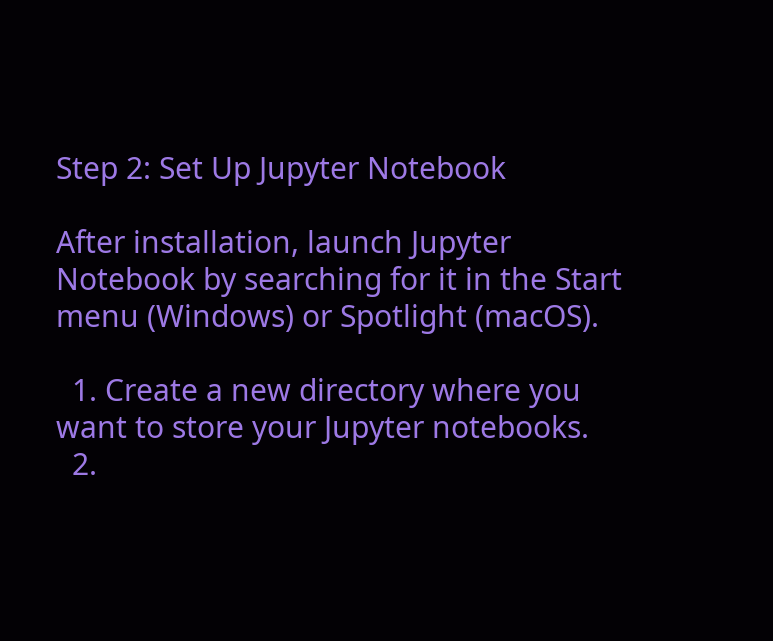Step 2: Set Up Jupyter Notebook

After installation, launch Jupyter Notebook by searching for it in the Start menu (Windows) or Spotlight (macOS).

  1. Create a new directory where you want to store your Jupyter notebooks.
  2.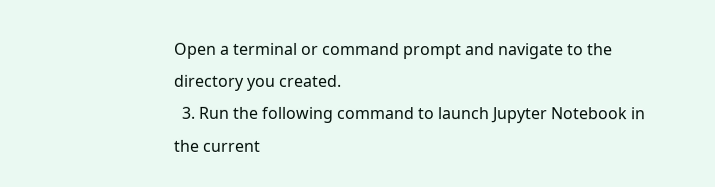Open a terminal or command prompt and navigate to the directory you created.
  3. Run the following command to launch Jupyter Notebook in the current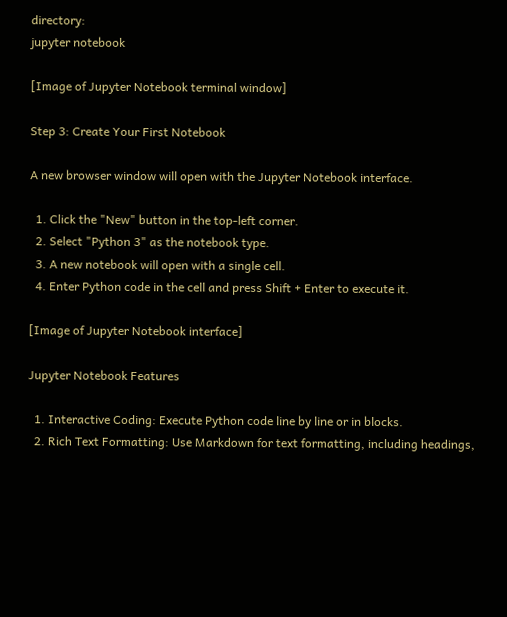directory:
jupyter notebook

[Image of Jupyter Notebook terminal window]

Step 3: Create Your First Notebook

A new browser window will open with the Jupyter Notebook interface.

  1. Click the "New" button in the top-left corner.
  2. Select "Python 3" as the notebook type.
  3. A new notebook will open with a single cell.
  4. Enter Python code in the cell and press Shift + Enter to execute it.

[Image of Jupyter Notebook interface]

Jupyter Notebook Features

  1. Interactive Coding: Execute Python code line by line or in blocks.
  2. Rich Text Formatting: Use Markdown for text formatting, including headings,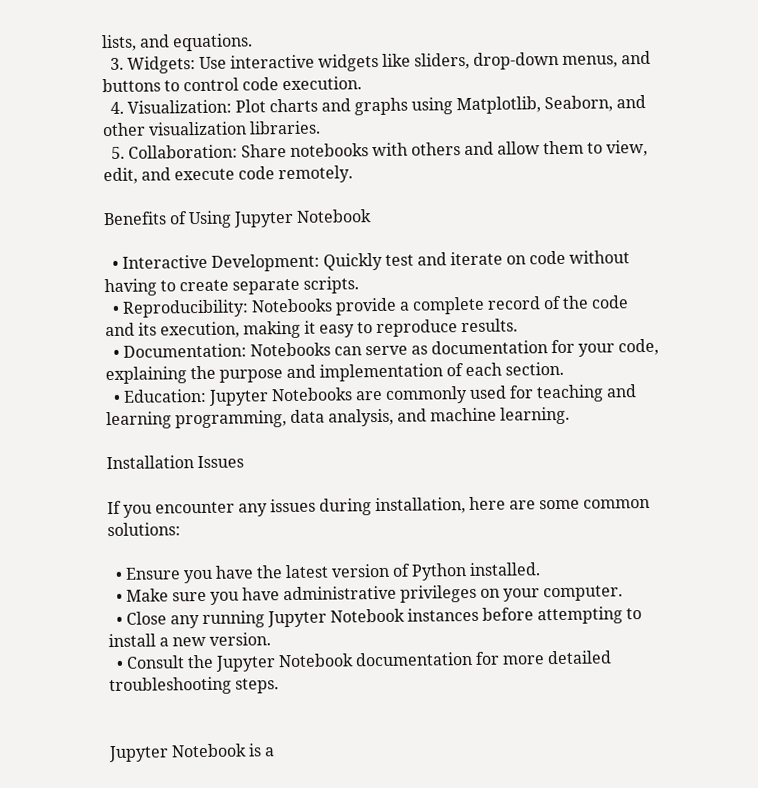lists, and equations.
  3. Widgets: Use interactive widgets like sliders, drop-down menus, and buttons to control code execution.
  4. Visualization: Plot charts and graphs using Matplotlib, Seaborn, and other visualization libraries.
  5. Collaboration: Share notebooks with others and allow them to view, edit, and execute code remotely.

Benefits of Using Jupyter Notebook

  • Interactive Development: Quickly test and iterate on code without having to create separate scripts.
  • Reproducibility: Notebooks provide a complete record of the code and its execution, making it easy to reproduce results.
  • Documentation: Notebooks can serve as documentation for your code, explaining the purpose and implementation of each section.
  • Education: Jupyter Notebooks are commonly used for teaching and learning programming, data analysis, and machine learning.

Installation Issues

If you encounter any issues during installation, here are some common solutions:

  • Ensure you have the latest version of Python installed.
  • Make sure you have administrative privileges on your computer.
  • Close any running Jupyter Notebook instances before attempting to install a new version.
  • Consult the Jupyter Notebook documentation for more detailed troubleshooting steps.


Jupyter Notebook is a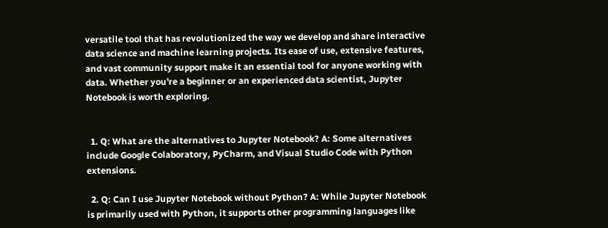versatile tool that has revolutionized the way we develop and share interactive data science and machine learning projects. Its ease of use, extensive features, and vast community support make it an essential tool for anyone working with data. Whether you're a beginner or an experienced data scientist, Jupyter Notebook is worth exploring.


  1. Q: What are the alternatives to Jupyter Notebook? A: Some alternatives include Google Colaboratory, PyCharm, and Visual Studio Code with Python extensions.

  2. Q: Can I use Jupyter Notebook without Python? A: While Jupyter Notebook is primarily used with Python, it supports other programming languages like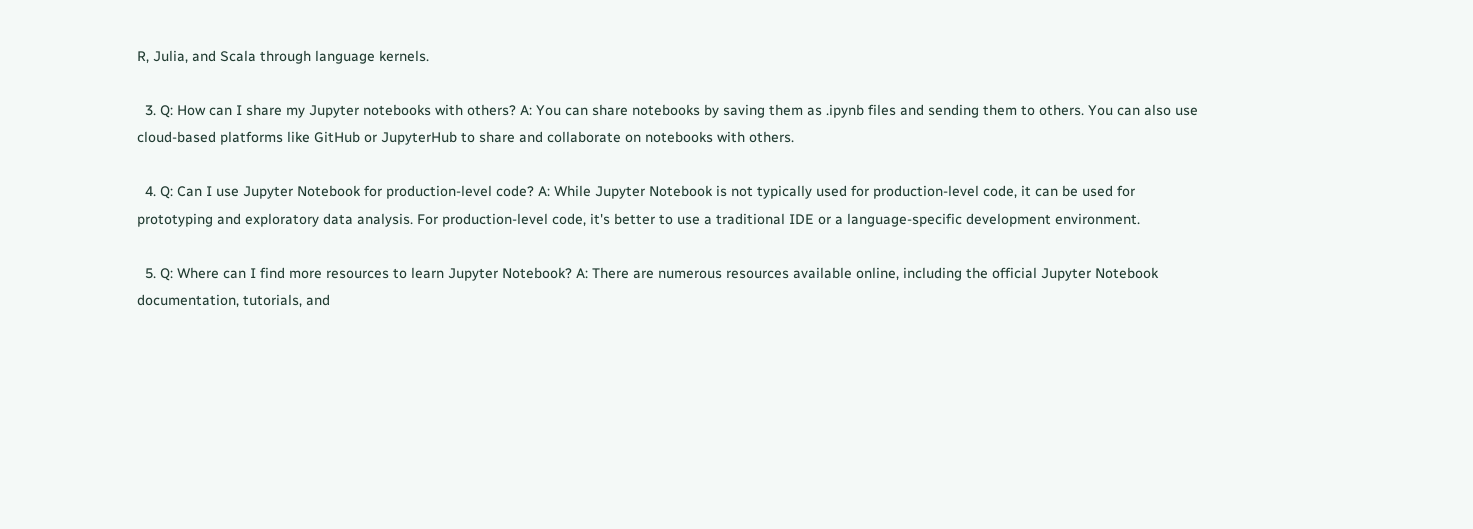R, Julia, and Scala through language kernels.

  3. Q: How can I share my Jupyter notebooks with others? A: You can share notebooks by saving them as .ipynb files and sending them to others. You can also use cloud-based platforms like GitHub or JupyterHub to share and collaborate on notebooks with others.

  4. Q: Can I use Jupyter Notebook for production-level code? A: While Jupyter Notebook is not typically used for production-level code, it can be used for prototyping and exploratory data analysis. For production-level code, it's better to use a traditional IDE or a language-specific development environment.

  5. Q: Where can I find more resources to learn Jupyter Notebook? A: There are numerous resources available online, including the official Jupyter Notebook documentation, tutorials, and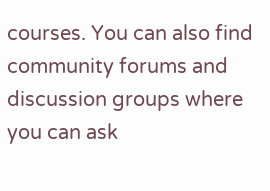courses. You can also find community forums and discussion groups where you can ask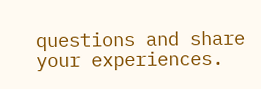questions and share your experiences.